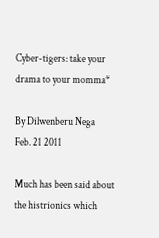Cyber-tigers: take your drama to your momma*

By Dilwenberu Nega
Feb. 21 2011

Much has been said about the histrionics which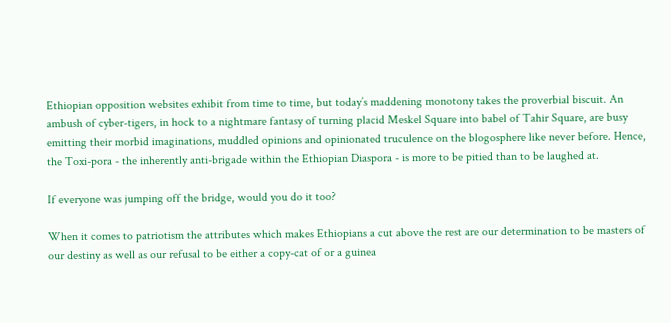Ethiopian opposition websites exhibit from time to time, but today’s maddening monotony takes the proverbial biscuit. An ambush of cyber-tigers, in hock to a nightmare fantasy of turning placid Meskel Square into babel of Tahir Square, are busy emitting their morbid imaginations, muddled opinions and opinionated truculence on the blogosphere like never before. Hence, the Toxi-pora - the inherently anti-brigade within the Ethiopian Diaspora - is more to be pitied than to be laughed at.

If everyone was jumping off the bridge, would you do it too?

When it comes to patriotism the attributes which makes Ethiopians a cut above the rest are our determination to be masters of our destiny as well as our refusal to be either a copy-cat of or a guinea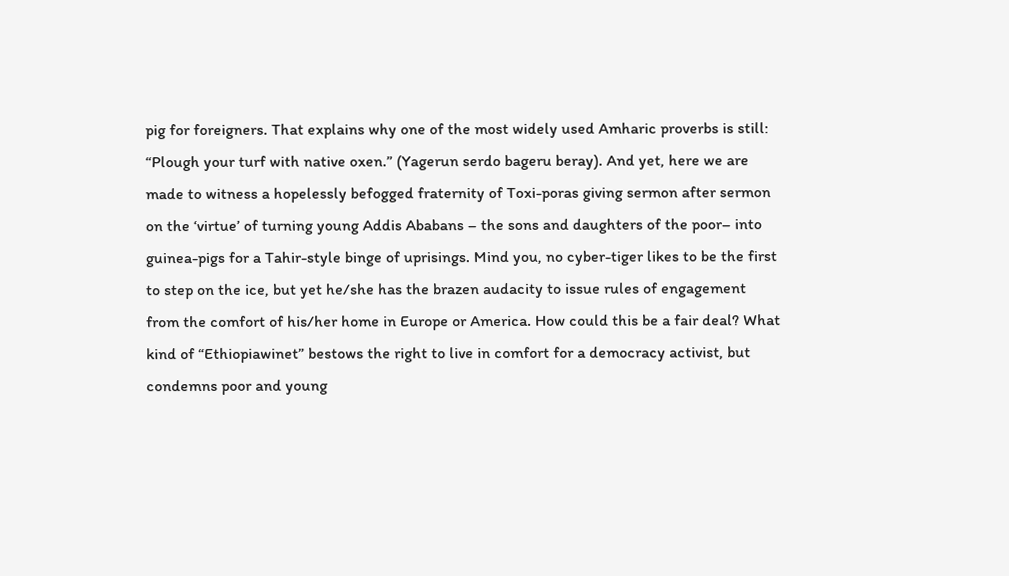pig for foreigners. That explains why one of the most widely used Amharic proverbs is still: “Plough your turf with native oxen.” (Yagerun serdo bageru beray). And yet, here we are made to witness a hopelessly befogged fraternity of Toxi-poras giving sermon after sermon on the ‘virtue’ of turning young Addis Ababans – the sons and daughters of the poor– into guinea-pigs for a Tahir-style binge of uprisings. Mind you, no cyber-tiger likes to be the first to step on the ice, but yet he/she has the brazen audacity to issue rules of engagement from the comfort of his/her home in Europe or America. How could this be a fair deal? What kind of “Ethiopiawinet” bestows the right to live in comfort for a democracy activist, but condemns poor and young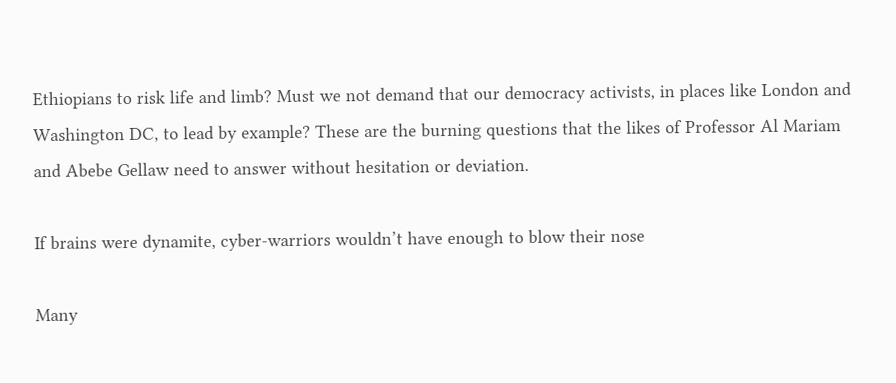Ethiopians to risk life and limb? Must we not demand that our democracy activists, in places like London and Washington DC, to lead by example? These are the burning questions that the likes of Professor Al Mariam and Abebe Gellaw need to answer without hesitation or deviation.

If brains were dynamite, cyber-warriors wouldn’t have enough to blow their nose

Many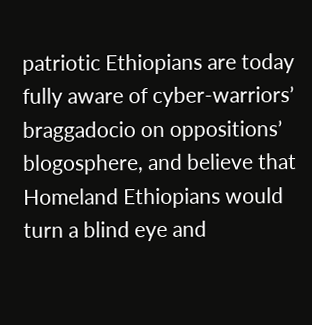patriotic Ethiopians are today fully aware of cyber-warriors’ braggadocio on oppositions’ blogosphere, and believe that Homeland Ethiopians would turn a blind eye and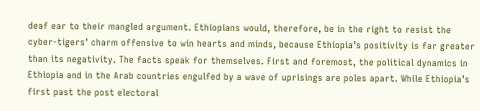deaf ear to their mangled argument. Ethiopians would, therefore, be in the right to resist the cyber-tigers’ charm offensive to win hearts and minds, because Ethiopia’s positivity is far greater than its negativity. The facts speak for themselves. First and foremost, the political dynamics in Ethiopia and in the Arab countries engulfed by a wave of uprisings are poles apart. While Ethiopia’s first past the post electoral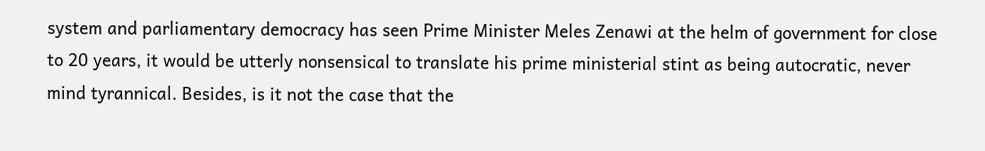system and parliamentary democracy has seen Prime Minister Meles Zenawi at the helm of government for close to 20 years, it would be utterly nonsensical to translate his prime ministerial stint as being autocratic, never mind tyrannical. Besides, is it not the case that the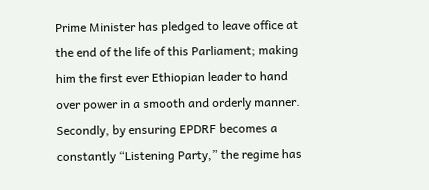Prime Minister has pledged to leave office at the end of the life of this Parliament; making him the first ever Ethiopian leader to hand over power in a smooth and orderly manner. Secondly, by ensuring EPDRF becomes a constantly “Listening Party,” the regime has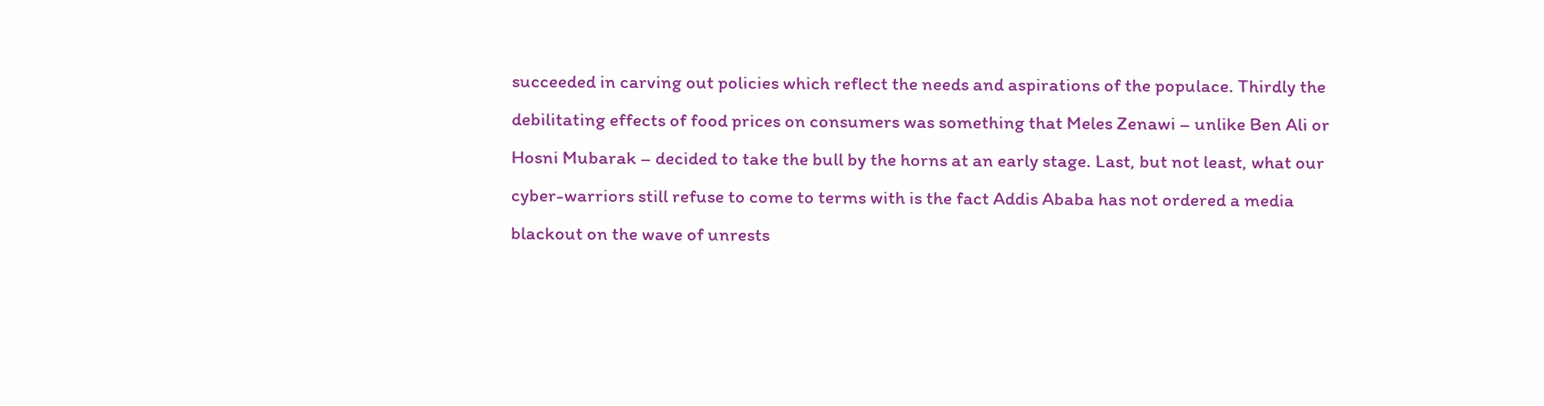succeeded in carving out policies which reflect the needs and aspirations of the populace. Thirdly the debilitating effects of food prices on consumers was something that Meles Zenawi – unlike Ben Ali or Hosni Mubarak – decided to take the bull by the horns at an early stage. Last, but not least, what our cyber-warriors still refuse to come to terms with is the fact Addis Ababa has not ordered a media blackout on the wave of unrests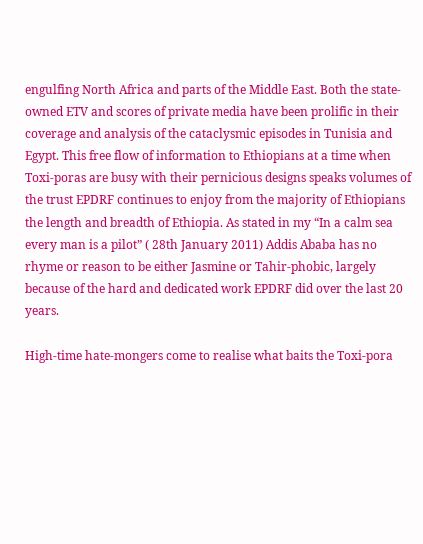engulfing North Africa and parts of the Middle East. Both the state-owned ETV and scores of private media have been prolific in their coverage and analysis of the cataclysmic episodes in Tunisia and Egypt. This free flow of information to Ethiopians at a time when Toxi-poras are busy with their pernicious designs speaks volumes of the trust EPDRF continues to enjoy from the majority of Ethiopians the length and breadth of Ethiopia. As stated in my “In a calm sea every man is a pilot” ( 28th January 2011) Addis Ababa has no rhyme or reason to be either Jasmine or Tahir-phobic, largely because of the hard and dedicated work EPDRF did over the last 20 years.

High-time hate-mongers come to realise what baits the Toxi-pora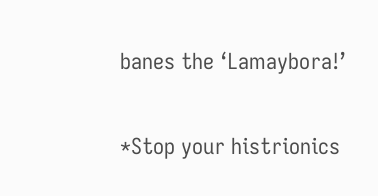banes the ‘Lamaybora!’

*Stop your histrionics